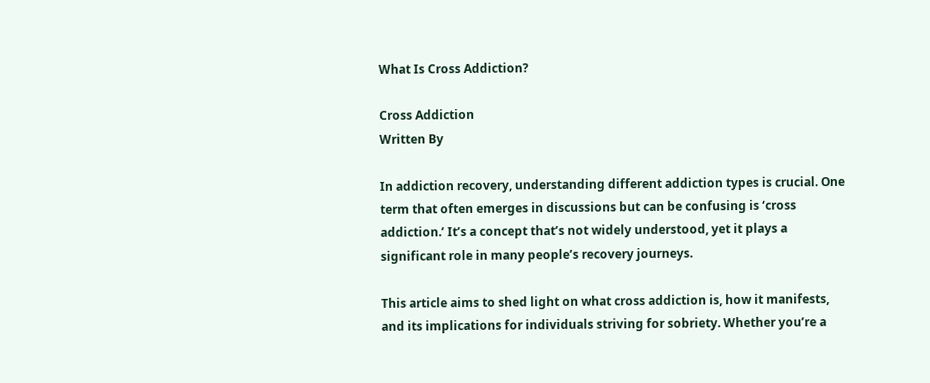What Is Cross Addiction?

Cross Addiction
Written By

In addiction recovery, understanding different addiction types is crucial. One term that often emerges in discussions but can be confusing is ‘cross addiction.’ It’s a concept that’s not widely understood, yet it plays a significant role in many people’s recovery journeys.

This article aims to shed light on what cross addiction is, how it manifests, and its implications for individuals striving for sobriety. Whether you’re a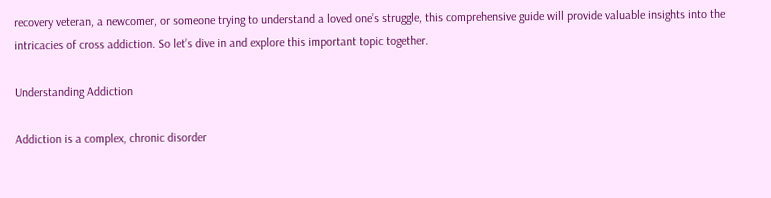recovery veteran, a newcomer, or someone trying to understand a loved one’s struggle, this comprehensive guide will provide valuable insights into the intricacies of cross addiction. So let’s dive in and explore this important topic together.

Understanding Addiction

Addiction is a complex, chronic disorder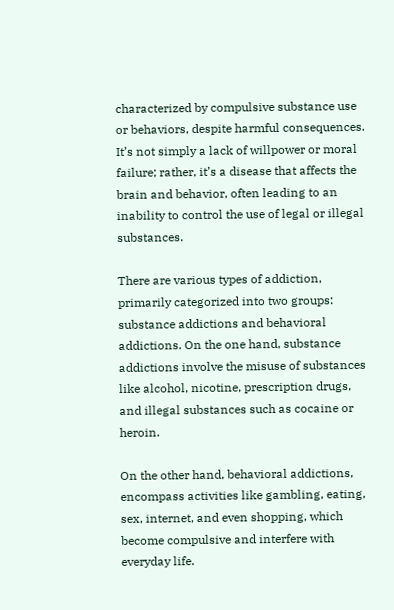characterized by compulsive substance use or behaviors, despite harmful consequences. It’s not simply a lack of willpower or moral failure; rather, it’s a disease that affects the brain and behavior, often leading to an inability to control the use of legal or illegal substances.

There are various types of addiction, primarily categorized into two groups: substance addictions and behavioral addictions. On the one hand, substance addictions involve the misuse of substances like alcohol, nicotine, prescription drugs, and illegal substances such as cocaine or heroin.

On the other hand, behavioral addictions, encompass activities like gambling, eating, sex, internet, and even shopping, which become compulsive and interfere with everyday life.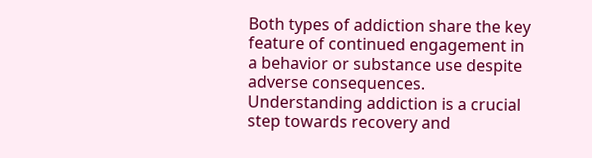Both types of addiction share the key feature of continued engagement in a behavior or substance use despite adverse consequences. Understanding addiction is a crucial step towards recovery and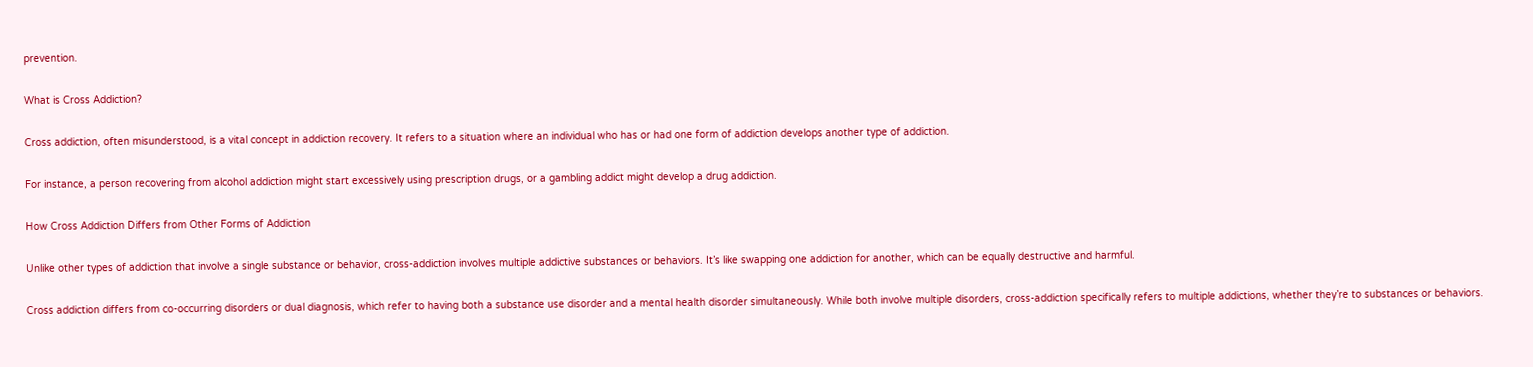prevention.

What is Cross Addiction?

Cross addiction, often misunderstood, is a vital concept in addiction recovery. It refers to a situation where an individual who has or had one form of addiction develops another type of addiction.

For instance, a person recovering from alcohol addiction might start excessively using prescription drugs, or a gambling addict might develop a drug addiction.

How Cross Addiction Differs from Other Forms of Addiction

Unlike other types of addiction that involve a single substance or behavior, cross-addiction involves multiple addictive substances or behaviors. It’s like swapping one addiction for another, which can be equally destructive and harmful.

Cross addiction differs from co-occurring disorders or dual diagnosis, which refer to having both a substance use disorder and a mental health disorder simultaneously. While both involve multiple disorders, cross-addiction specifically refers to multiple addictions, whether they’re to substances or behaviors.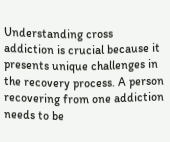Understanding cross addiction is crucial because it presents unique challenges in the recovery process. A person recovering from one addiction needs to be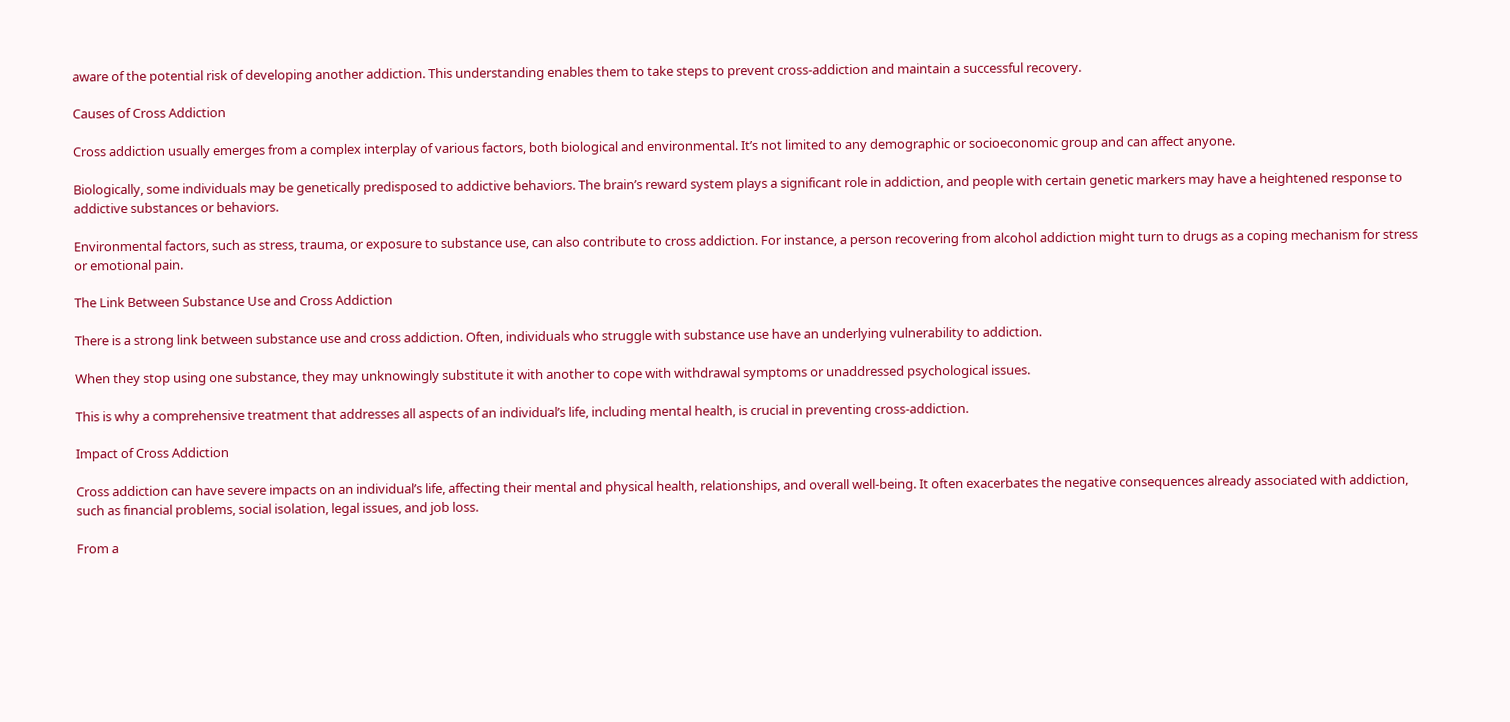aware of the potential risk of developing another addiction. This understanding enables them to take steps to prevent cross-addiction and maintain a successful recovery.

Causes of Cross Addiction

Cross addiction usually emerges from a complex interplay of various factors, both biological and environmental. It’s not limited to any demographic or socioeconomic group and can affect anyone.

Biologically, some individuals may be genetically predisposed to addictive behaviors. The brain’s reward system plays a significant role in addiction, and people with certain genetic markers may have a heightened response to addictive substances or behaviors.

Environmental factors, such as stress, trauma, or exposure to substance use, can also contribute to cross addiction. For instance, a person recovering from alcohol addiction might turn to drugs as a coping mechanism for stress or emotional pain.

The Link Between Substance Use and Cross Addiction

There is a strong link between substance use and cross addiction. Often, individuals who struggle with substance use have an underlying vulnerability to addiction.

When they stop using one substance, they may unknowingly substitute it with another to cope with withdrawal symptoms or unaddressed psychological issues.

This is why a comprehensive treatment that addresses all aspects of an individual’s life, including mental health, is crucial in preventing cross-addiction.

Impact of Cross Addiction

Cross addiction can have severe impacts on an individual’s life, affecting their mental and physical health, relationships, and overall well-being. It often exacerbates the negative consequences already associated with addiction, such as financial problems, social isolation, legal issues, and job loss.

From a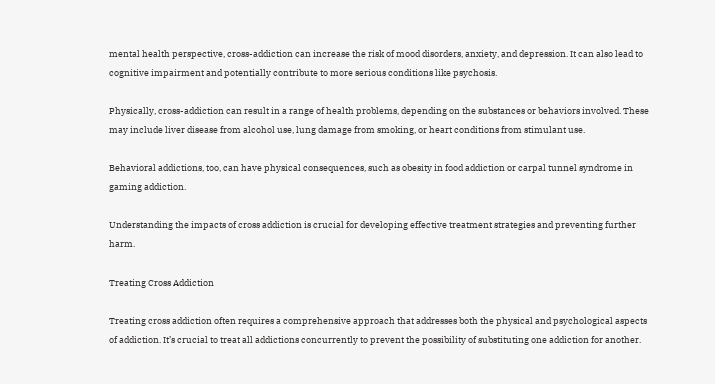mental health perspective, cross-addiction can increase the risk of mood disorders, anxiety, and depression. It can also lead to cognitive impairment and potentially contribute to more serious conditions like psychosis.

Physically, cross-addiction can result in a range of health problems, depending on the substances or behaviors involved. These may include liver disease from alcohol use, lung damage from smoking, or heart conditions from stimulant use.

Behavioral addictions, too, can have physical consequences, such as obesity in food addiction or carpal tunnel syndrome in gaming addiction.

Understanding the impacts of cross addiction is crucial for developing effective treatment strategies and preventing further harm.

Treating Cross Addiction

Treating cross addiction often requires a comprehensive approach that addresses both the physical and psychological aspects of addiction. It’s crucial to treat all addictions concurrently to prevent the possibility of substituting one addiction for another.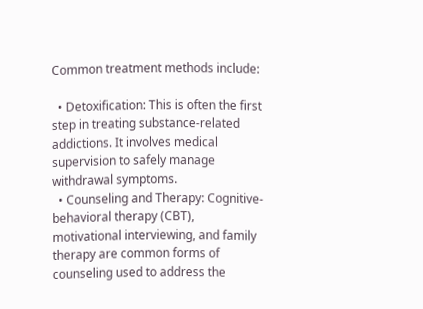Common treatment methods include:

  • Detoxification: This is often the first step in treating substance-related addictions. It involves medical supervision to safely manage withdrawal symptoms.
  • Counseling and Therapy: Cognitive-behavioral therapy (CBT), motivational interviewing, and family therapy are common forms of counseling used to address the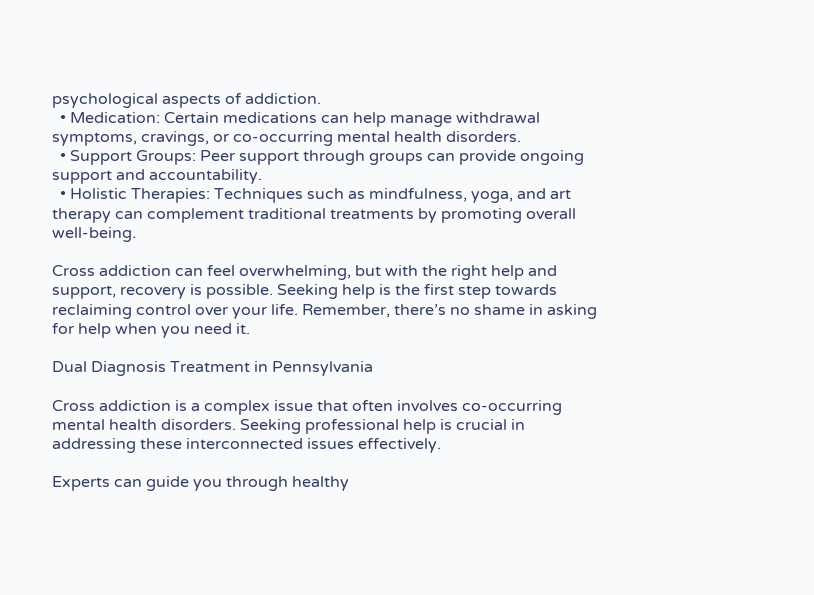psychological aspects of addiction.
  • Medication: Certain medications can help manage withdrawal symptoms, cravings, or co-occurring mental health disorders.
  • Support Groups: Peer support through groups can provide ongoing support and accountability.
  • Holistic Therapies: Techniques such as mindfulness, yoga, and art therapy can complement traditional treatments by promoting overall well-being.

Cross addiction can feel overwhelming, but with the right help and support, recovery is possible. Seeking help is the first step towards reclaiming control over your life. Remember, there’s no shame in asking for help when you need it.

Dual Diagnosis Treatment in Pennsylvania

Cross addiction is a complex issue that often involves co-occurring mental health disorders. Seeking professional help is crucial in addressing these interconnected issues effectively.

Experts can guide you through healthy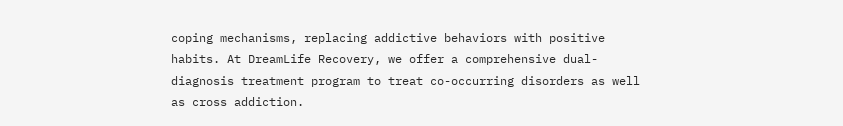coping mechanisms, replacing addictive behaviors with positive habits. At DreamLife Recovery, we offer a comprehensive dual-diagnosis treatment program to treat co-occurring disorders as well as cross addiction.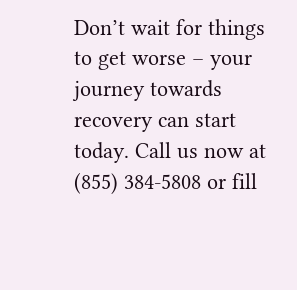Don’t wait for things to get worse – your journey towards recovery can start today. Call us now at (855) 384-5808 or fill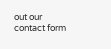out our contact form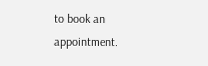to book an appointment.